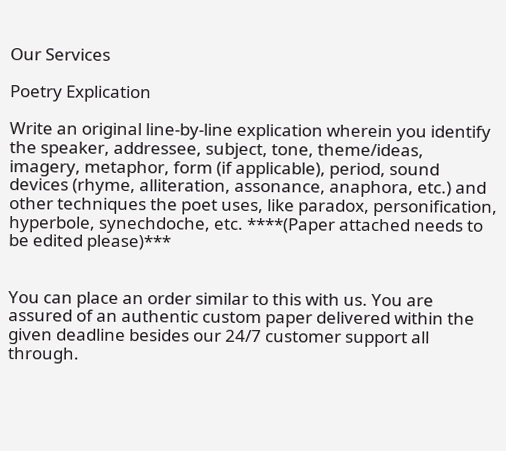Our Services

Poetry Explication

Write an original line-by-line explication wherein you identify the speaker, addressee, subject, tone, theme/ideas, imagery, metaphor, form (if applicable), period, sound devices (rhyme, alliteration, assonance, anaphora, etc.) and other techniques the poet uses, like paradox, personification, hyperbole, synechdoche, etc. ****(Paper attached needs to be edited please)***


You can place an order similar to this with us. You are assured of an authentic custom paper delivered within the given deadline besides our 24/7 customer support all through.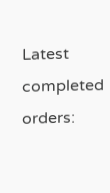Latest completed orders: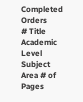Completed Orders
# Title Academic Level Subject Area # of Pages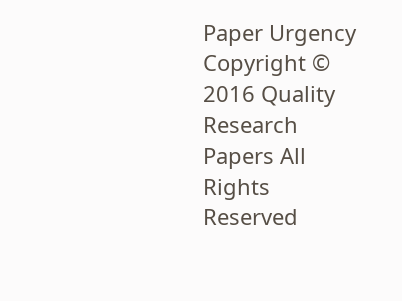Paper Urgency
Copyright © 2016 Quality Research Papers All Rights Reserved